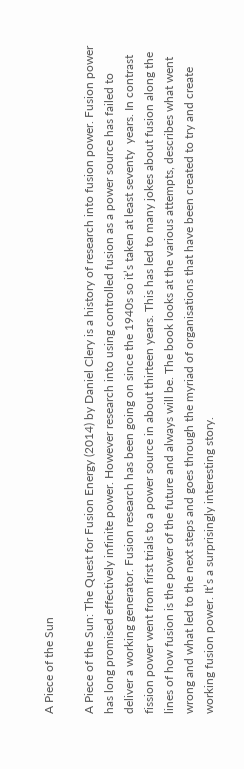A Piece of the Sun

A Piece of the Sun: The Quest for Fusion Energy (2014) by Daniel Clery is a history of research into fusion power. Fusion power has long promised effectively infinite power. However research into using controlled fusion as a power source has failed to deliver a working generator. Fusion research has been going on since the 1940s so it’s taken at least seventy  years. In contrast fission power went from first trials to a power source in about thirteen years. This has led to many jokes about fusion along the lines of how fusion is the power of the future and always will be. The book looks at the various attempts, describes what went wrong and what led to the next steps and goes through the myriad of organisations that have been created to try and create working fusion power. It’s a surprisingly interesting story.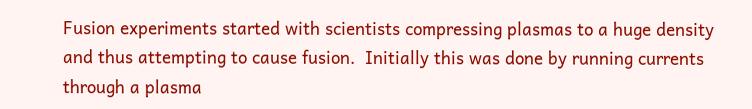Fusion experiments started with scientists compressing plasmas to a huge density and thus attempting to cause fusion.  Initially this was done by running currents through a plasma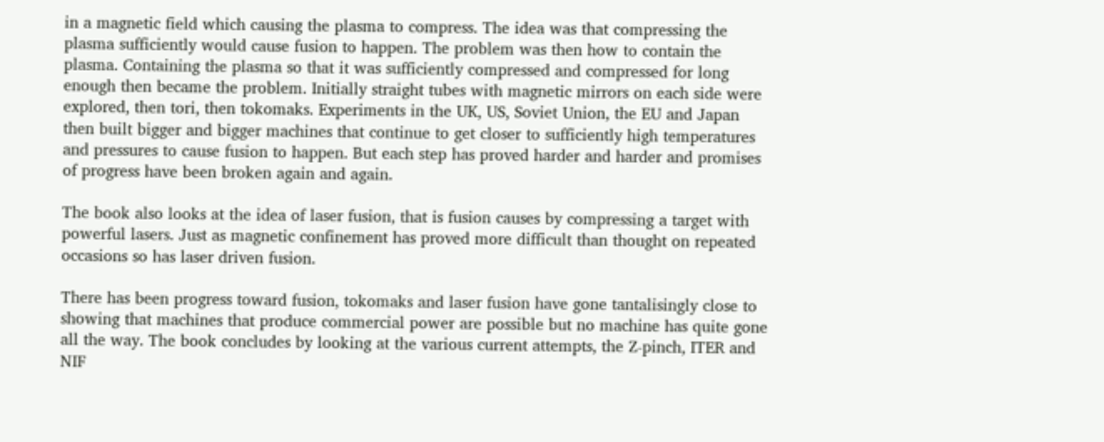in a magnetic field which causing the plasma to compress. The idea was that compressing the plasma sufficiently would cause fusion to happen. The problem was then how to contain the plasma. Containing the plasma so that it was sufficiently compressed and compressed for long enough then became the problem. Initially straight tubes with magnetic mirrors on each side were explored, then tori, then tokomaks. Experiments in the UK, US, Soviet Union, the EU and Japan then built bigger and bigger machines that continue to get closer to sufficiently high temperatures and pressures to cause fusion to happen. But each step has proved harder and harder and promises of progress have been broken again and again.

The book also looks at the idea of laser fusion, that is fusion causes by compressing a target with powerful lasers. Just as magnetic confinement has proved more difficult than thought on repeated occasions so has laser driven fusion.

There has been progress toward fusion, tokomaks and laser fusion have gone tantalisingly close to showing that machines that produce commercial power are possible but no machine has quite gone all the way. The book concludes by looking at the various current attempts, the Z-pinch, ITER and NIF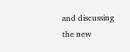and discussing the new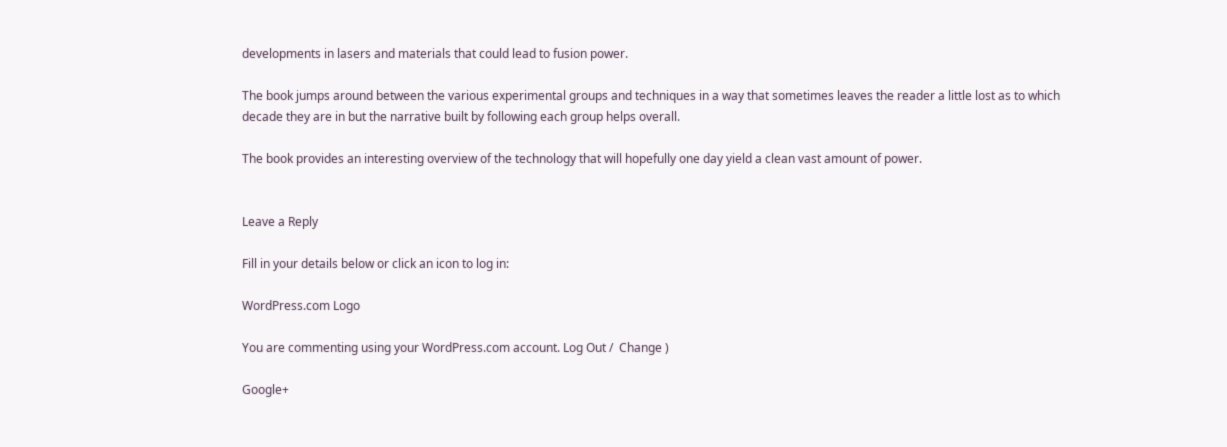developments in lasers and materials that could lead to fusion power.

The book jumps around between the various experimental groups and techniques in a way that sometimes leaves the reader a little lost as to which decade they are in but the narrative built by following each group helps overall.

The book provides an interesting overview of the technology that will hopefully one day yield a clean vast amount of power.


Leave a Reply

Fill in your details below or click an icon to log in:

WordPress.com Logo

You are commenting using your WordPress.com account. Log Out /  Change )

Google+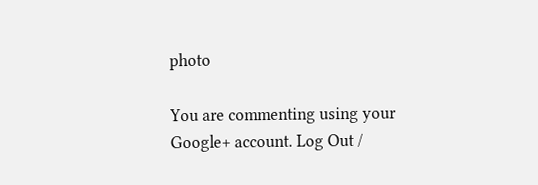photo

You are commenting using your Google+ account. Log Out /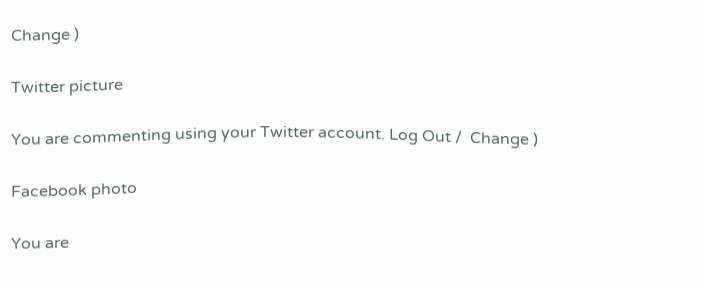Change )

Twitter picture

You are commenting using your Twitter account. Log Out /  Change )

Facebook photo

You are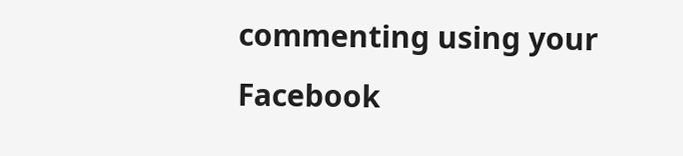commenting using your Facebook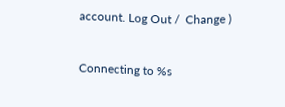account. Log Out /  Change )


Connecting to %s